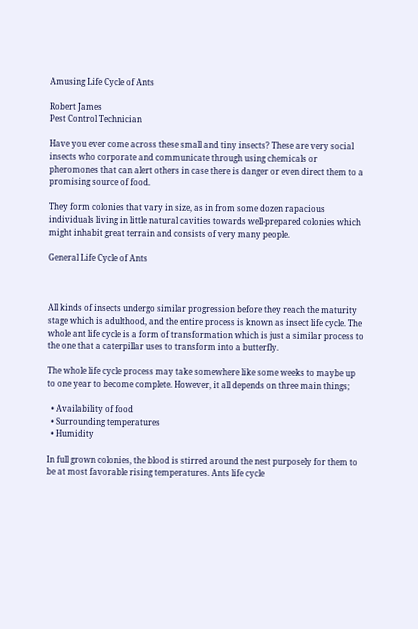Amusing Life Cycle of Ants

Robert James
Pest Control Technician

Have you ever come across these small and tiny insects? These are very social insects who corporate and communicate through using chemicals or pheromones that can alert others in case there is danger or even direct them to a promising source of food.

They form colonies that vary in size, as in from some dozen rapacious individuals living in little natural cavities towards well-prepared colonies which might inhabit great terrain and consists of very many people.

General Life Cycle of Ants



All kinds of insects undergo similar progression before they reach the maturity stage which is adulthood, and the entire process is known as insect life cycle. The whole ant life cycle is a form of transformation which is just a similar process to the one that a caterpillar uses to transform into a butterfly.

The whole life cycle process may take somewhere like some weeks to maybe up to one year to become complete. However, it all depends on three main things;

  • Availability of food
  • Surrounding temperatures
  • Humidity

In full grown colonies, the blood is stirred around the nest purposely for them to be at most favorable rising temperatures. Ants life cycle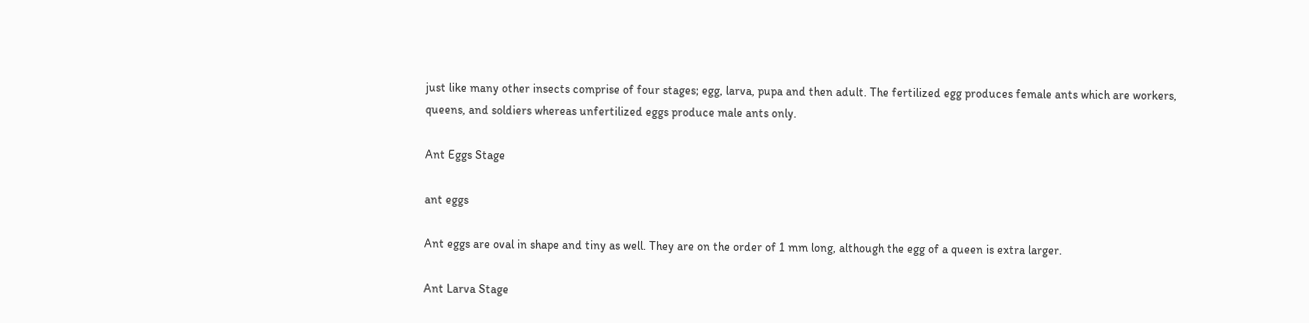just like many other insects comprise of four stages; egg, larva, pupa and then adult. The fertilized egg produces female ants which are workers, queens, and soldiers whereas unfertilized eggs produce male ants only.

Ant Eggs Stage

ant eggs

Ant eggs are oval in shape and tiny as well. They are on the order of 1 mm long, although the egg of a queen is extra larger.

Ant Larva Stage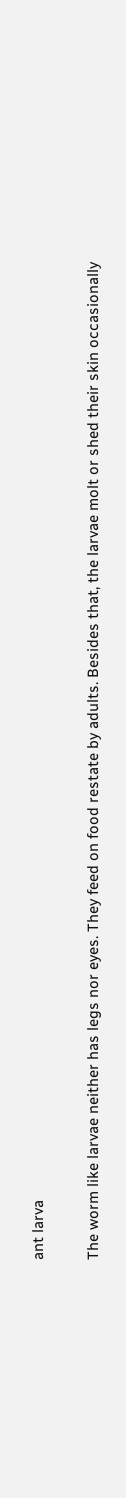ant larva

The worm like larvae neither has legs nor eyes. They feed on food restate by adults. Besides that, the larvae molt or shed their skin occasionally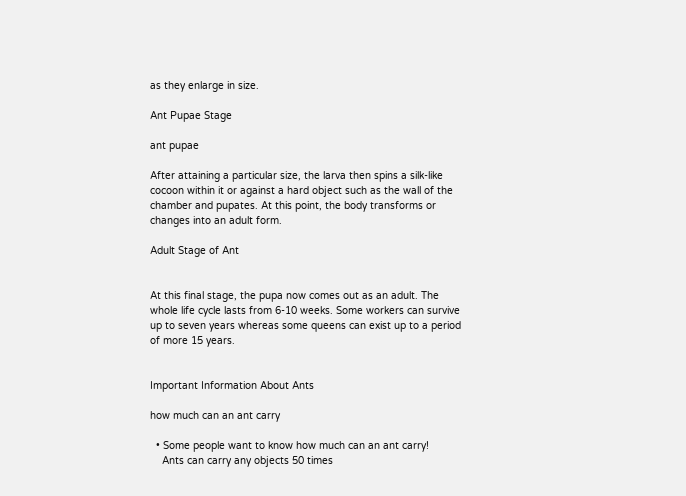as they enlarge in size.

Ant Pupae Stage

ant pupae

After attaining a particular size, the larva then spins a silk-like cocoon within it or against a hard object such as the wall of the chamber and pupates. At this point, the body transforms or changes into an adult form.

Adult Stage of Ant


At this final stage, the pupa now comes out as an adult. The whole life cycle lasts from 6-10 weeks. Some workers can survive up to seven years whereas some queens can exist up to a period of more 15 years.


Important Information About Ants

how much can an ant carry

  • Some people want to know how much can an ant carry!
    Ants can carry any objects 50 times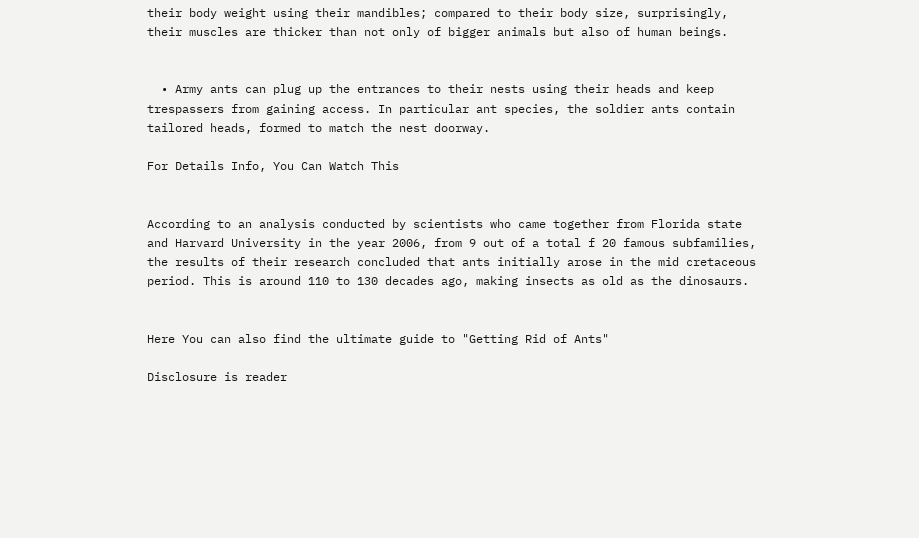their body weight using their mandibles; compared to their body size, surprisingly, their muscles are thicker than not only of bigger animals but also of human beings.


  • Army ants can plug up the entrances to their nests using their heads and keep trespassers from gaining access. In particular ant species, the soldier ants contain tailored heads, formed to match the nest doorway.

For Details Info, You Can Watch This


According to an analysis conducted by scientists who came together from Florida state and Harvard University in the year 2006, from 9 out of a total f 20 famous subfamilies, the results of their research concluded that ants initially arose in the mid cretaceous period. This is around 110 to 130 decades ago, making insects as old as the dinosaurs.


Here You can also find the ultimate guide to "Getting Rid of Ants"

Disclosure is reader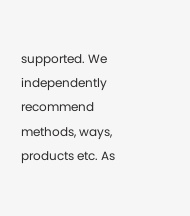supported. We independently recommend methods, ways, products etc. As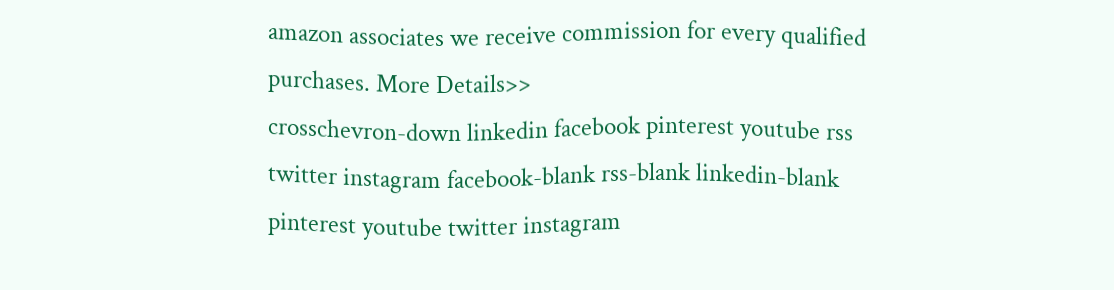amazon associates we receive commission for every qualified purchases. More Details>>
crosschevron-down linkedin facebook pinterest youtube rss twitter instagram facebook-blank rss-blank linkedin-blank pinterest youtube twitter instagram